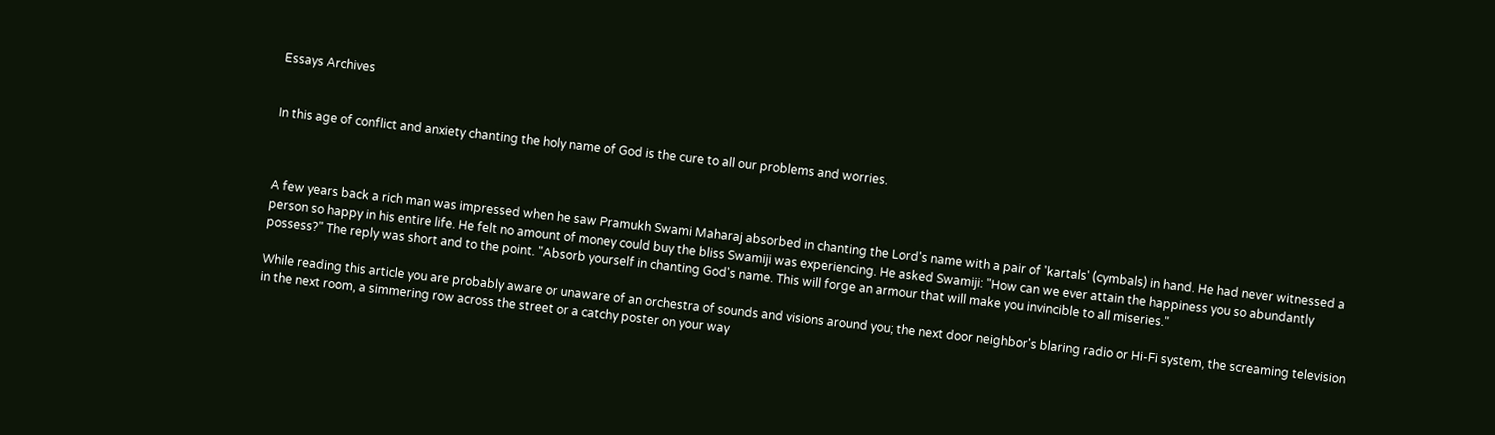Essays Archives


In this age of conflict and anxiety chanting the holy name of God is the cure to all our problems and worries.



A few years back a rich man was impressed when he saw Pramukh Swami Maharaj absorbed in chanting the Lord's name with a pair of 'kartals' (cymbals) in hand. He had never witnessed a person so happy in his entire life. He felt no amount of money could buy the bliss Swamiji was experiencing. He asked Swamiji: "How can we ever attain the happiness you so abundantly possess?" The reply was short and to the point. "Absorb yourself in chanting God's name. This will forge an armour that will make you invincible to all miseries."

While reading this article you are probably aware or unaware of an orchestra of sounds and visions around you; the next door neighbor's blaring radio or Hi-Fi system, the screaming television in the next room, a simmering row across the street or a catchy poster on your way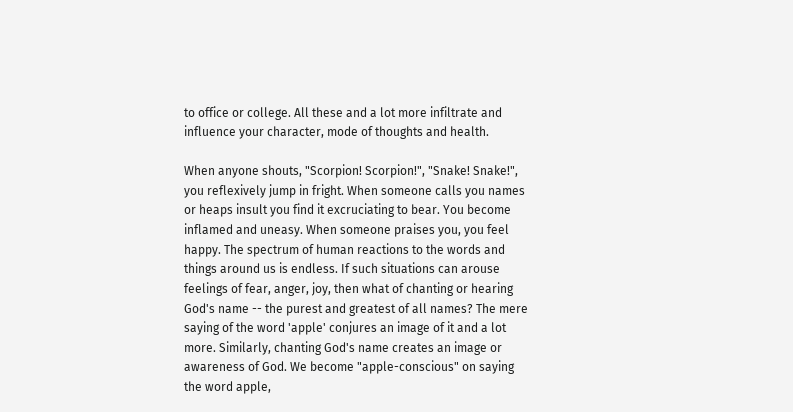to office or college. All these and a lot more infiltrate and influence your character, mode of thoughts and health.

When anyone shouts, "Scorpion! Scorpion!", "Snake! Snake!", you reflexively jump in fright. When someone calls you names or heaps insult you find it excruciating to bear. You become inflamed and uneasy. When someone praises you, you feel happy. The spectrum of human reactions to the words and things around us is endless. If such situations can arouse feelings of fear, anger, joy, then what of chanting or hearing God's name -- the purest and greatest of all names? The mere saying of the word 'apple' conjures an image of it and a lot more. Similarly, chanting God's name creates an image or awareness of God. We become "apple-conscious" on saying the word apple,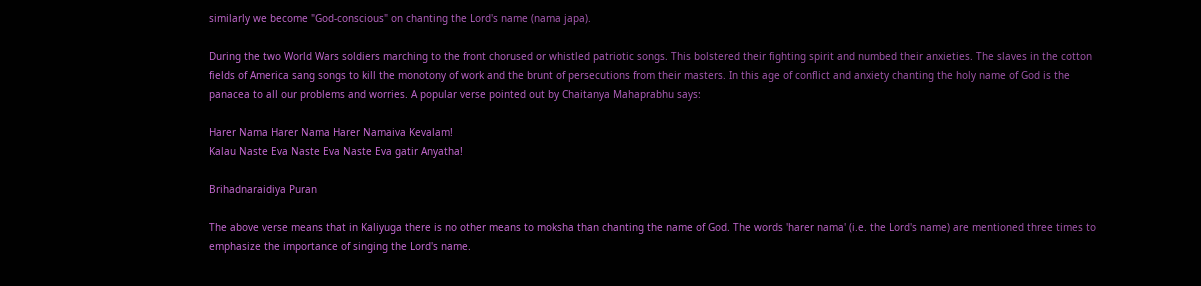similarly we become "God-conscious" on chanting the Lord's name (nama japa).

During the two World Wars soldiers marching to the front chorused or whistled patriotic songs. This bolstered their fighting spirit and numbed their anxieties. The slaves in the cotton fields of America sang songs to kill the monotony of work and the brunt of persecutions from their masters. In this age of conflict and anxiety chanting the holy name of God is the panacea to all our problems and worries. A popular verse pointed out by Chaitanya Mahaprabhu says:

Harer Nama Harer Nama Harer Namaiva Kevalam!
Kalau Naste Eva Naste Eva Naste Eva gatir Anyatha!

Brihadnaraidiya Puran

The above verse means that in Kaliyuga there is no other means to moksha than chanting the name of God. The words 'harer nama' (i.e. the Lord's name) are mentioned three times to emphasize the importance of singing the Lord's name.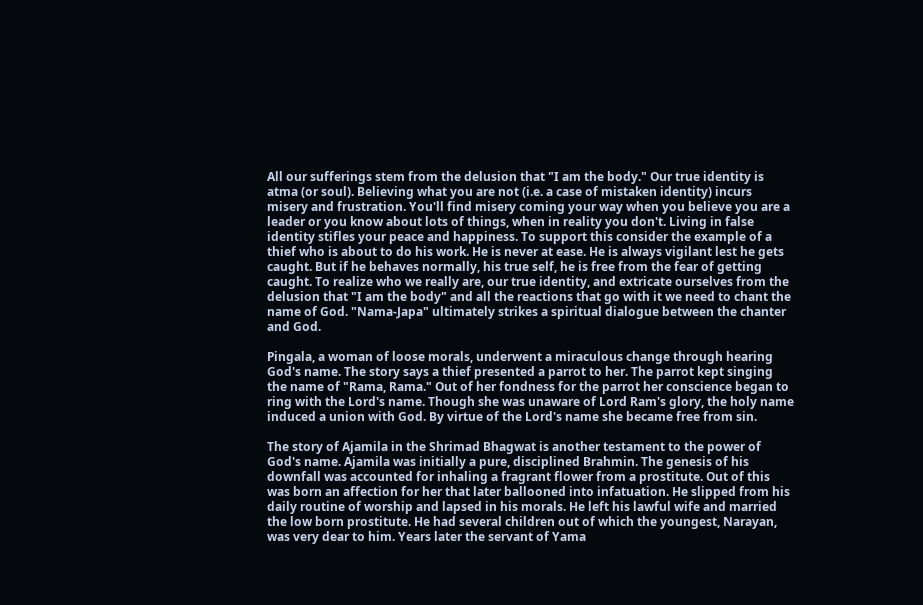All our sufferings stem from the delusion that "I am the body." Our true identity is atma (or soul). Believing what you are not (i.e. a case of mistaken identity) incurs misery and frustration. You'll find misery coming your way when you believe you are a leader or you know about lots of things, when in reality you don't. Living in false identity stifles your peace and happiness. To support this consider the example of a thief who is about to do his work. He is never at ease. He is always vigilant lest he gets caught. But if he behaves normally, his true self, he is free from the fear of getting caught. To realize who we really are, our true identity, and extricate ourselves from the delusion that "I am the body" and all the reactions that go with it we need to chant the name of God. "Nama-Japa" ultimately strikes a spiritual dialogue between the chanter and God.

Pingala, a woman of loose morals, underwent a miraculous change through hearing God's name. The story says a thief presented a parrot to her. The parrot kept singing the name of "Rama, Rama." Out of her fondness for the parrot her conscience began to ring with the Lord's name. Though she was unaware of Lord Ram's glory, the holy name induced a union with God. By virtue of the Lord's name she became free from sin.

The story of Ajamila in the Shrimad Bhagwat is another testament to the power of God's name. Ajamila was initially a pure, disciplined Brahmin. The genesis of his downfall was accounted for inhaling a fragrant flower from a prostitute. Out of this was born an affection for her that later ballooned into infatuation. He slipped from his daily routine of worship and lapsed in his morals. He left his lawful wife and married the low born prostitute. He had several children out of which the youngest, Narayan, was very dear to him. Years later the servant of Yama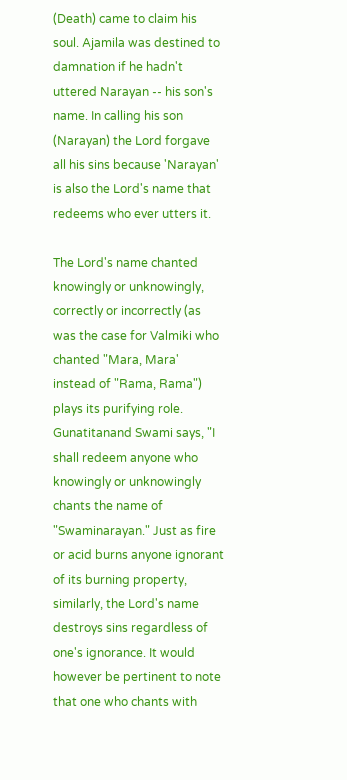(Death) came to claim his soul. Ajamila was destined to damnation if he hadn't uttered Narayan -- his son's name. In calling his son (Narayan) the Lord forgave all his sins because 'Narayan' is also the Lord's name that redeems who ever utters it.

The Lord's name chanted knowingly or unknowingly, correctly or incorrectly (as was the case for Valmiki who chanted "Mara, Mara' instead of "Rama, Rama") plays its purifying role. Gunatitanand Swami says, "I shall redeem anyone who knowingly or unknowingly chants the name of "Swaminarayan." Just as fire or acid burns anyone ignorant of its burning property, similarly, the Lord's name destroys sins regardless of one's ignorance. It would however be pertinent to note that one who chants with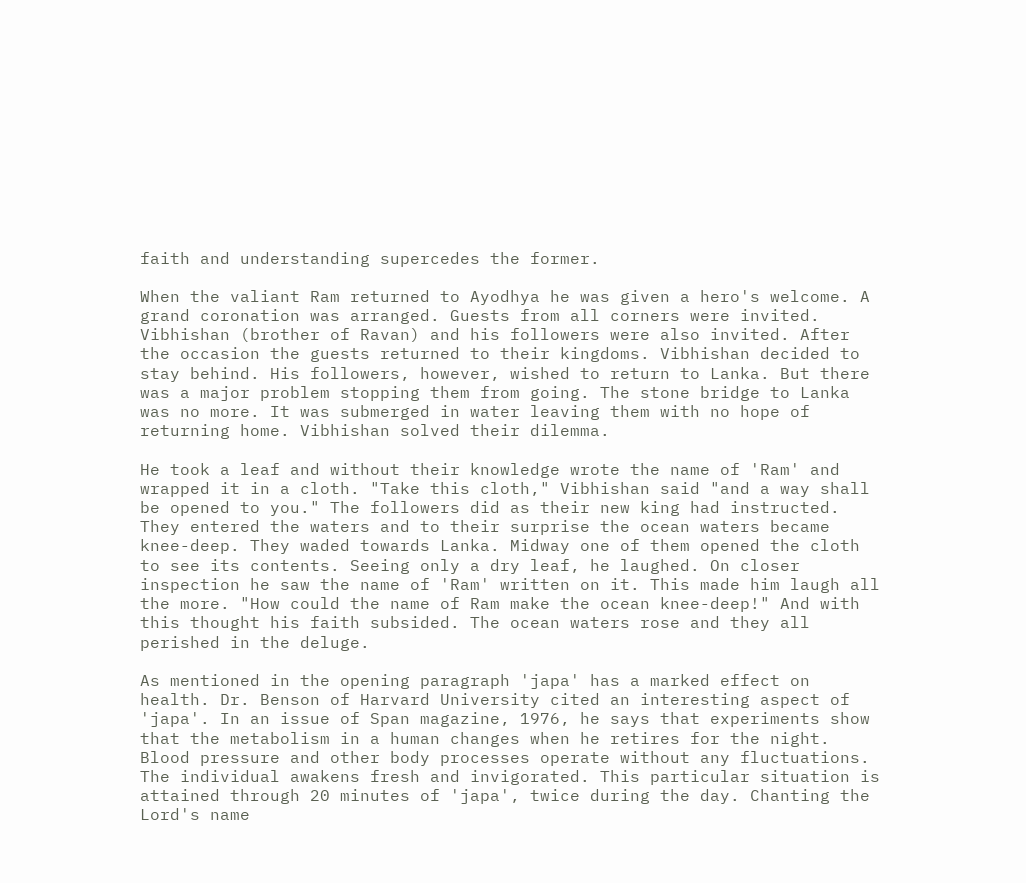faith and understanding supercedes the former.

When the valiant Ram returned to Ayodhya he was given a hero's welcome. A grand coronation was arranged. Guests from all corners were invited. Vibhishan (brother of Ravan) and his followers were also invited. After the occasion the guests returned to their kingdoms. Vibhishan decided to stay behind. His followers, however, wished to return to Lanka. But there was a major problem stopping them from going. The stone bridge to Lanka was no more. It was submerged in water leaving them with no hope of returning home. Vibhishan solved their dilemma.

He took a leaf and without their knowledge wrote the name of 'Ram' and wrapped it in a cloth. "Take this cloth," Vibhishan said "and a way shall be opened to you." The followers did as their new king had instructed. They entered the waters and to their surprise the ocean waters became knee-deep. They waded towards Lanka. Midway one of them opened the cloth to see its contents. Seeing only a dry leaf, he laughed. On closer inspection he saw the name of 'Ram' written on it. This made him laugh all the more. "How could the name of Ram make the ocean knee-deep!" And with this thought his faith subsided. The ocean waters rose and they all perished in the deluge.

As mentioned in the opening paragraph 'japa' has a marked effect on health. Dr. Benson of Harvard University cited an interesting aspect of 'japa'. In an issue of Span magazine, 1976, he says that experiments show that the metabolism in a human changes when he retires for the night. Blood pressure and other body processes operate without any fluctuations. The individual awakens fresh and invigorated. This particular situation is attained through 20 minutes of 'japa', twice during the day. Chanting the Lord's name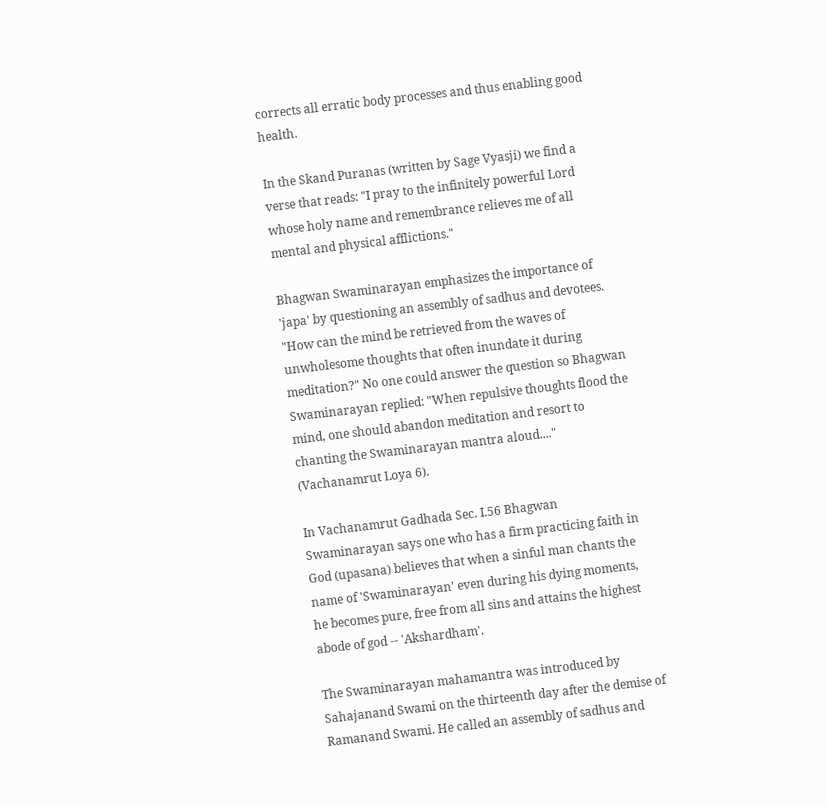corrects all erratic body processes and thus enabling good health.

In the Skand Puranas (written by Sage Vyasji) we find a verse that reads: "I pray to the infinitely powerful Lord whose holy name and remembrance relieves me of all mental and physical afflictions."

Bhagwan Swaminarayan emphasizes the importance of 'japa' by questioning an assembly of sadhus and devotees. "How can the mind be retrieved from the waves of unwholesome thoughts that often inundate it during meditation?" No one could answer the question so Bhagwan Swaminarayan replied: "When repulsive thoughts flood the mind, one should abandon meditation and resort to chanting the Swaminarayan mantra aloud...." (Vachanamrut Loya 6).

In Vachanamrut Gadhada Sec. I.56 Bhagwan Swaminarayan says one who has a firm practicing faith in God (upasana) believes that when a sinful man chants the name of 'Swaminarayan' even during his dying moments, he becomes pure, free from all sins and attains the highest abode of god -- 'Akshardham'.

The Swaminarayan mahamantra was introduced by Sahajanand Swami on the thirteenth day after the demise of Ramanand Swami. He called an assembly of sadhus and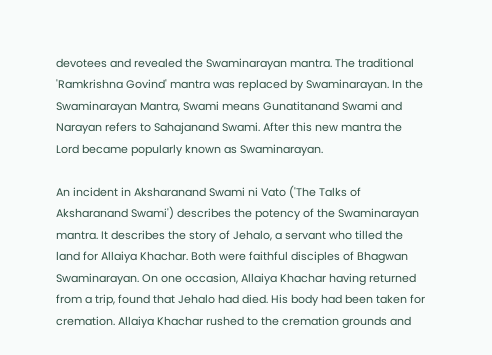devotees and revealed the Swaminarayan mantra. The traditional 'Ramkrishna Govind' mantra was replaced by Swaminarayan. In the Swaminarayan Mantra, Swami means Gunatitanand Swami and Narayan refers to Sahajanand Swami. After this new mantra the Lord became popularly known as Swaminarayan.

An incident in Aksharanand Swami ni Vato ('The Talks of Aksharanand Swami') describes the potency of the Swaminarayan mantra. It describes the story of Jehalo, a servant who tilled the land for Allaiya Khachar. Both were faithful disciples of Bhagwan Swaminarayan. On one occasion, Allaiya Khachar having returned from a trip, found that Jehalo had died. His body had been taken for cremation. Allaiya Khachar rushed to the cremation grounds and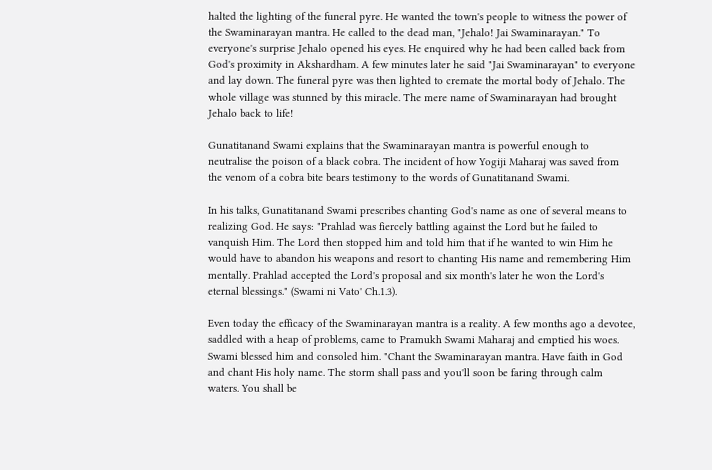halted the lighting of the funeral pyre. He wanted the town's people to witness the power of the Swaminarayan mantra. He called to the dead man, "Jehalo! Jai Swaminarayan." To everyone's surprise Jehalo opened his eyes. He enquired why he had been called back from God's proximity in Akshardham. A few minutes later he said "Jai Swaminarayan" to everyone and lay down. The funeral pyre was then lighted to cremate the mortal body of Jehalo. The whole village was stunned by this miracle. The mere name of Swaminarayan had brought Jehalo back to life!

Gunatitanand Swami explains that the Swaminarayan mantra is powerful enough to neutralise the poison of a black cobra. The incident of how Yogiji Maharaj was saved from the venom of a cobra bite bears testimony to the words of Gunatitanand Swami.

In his talks, Gunatitanand Swami prescribes chanting God's name as one of several means to realizing God. He says: "Prahlad was fiercely battling against the Lord but he failed to vanquish Him. The Lord then stopped him and told him that if he wanted to win Him he would have to abandon his weapons and resort to chanting His name and remembering Him mentally. Prahlad accepted the Lord's proposal and six month's later he won the Lord's eternal blessings." (Swami ni Vato' Ch.1.3).

Even today the efficacy of the Swaminarayan mantra is a reality. A few months ago a devotee, saddled with a heap of problems, came to Pramukh Swami Maharaj and emptied his woes. Swami blessed him and consoled him. "Chant the Swaminarayan mantra. Have faith in God and chant His holy name. The storm shall pass and you'll soon be faring through calm waters. You shall be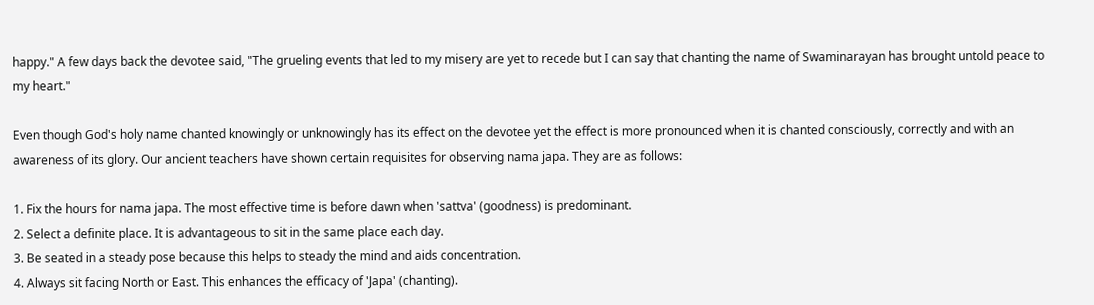happy." A few days back the devotee said, "The grueling events that led to my misery are yet to recede but I can say that chanting the name of Swaminarayan has brought untold peace to my heart."

Even though God's holy name chanted knowingly or unknowingly has its effect on the devotee yet the effect is more pronounced when it is chanted consciously, correctly and with an awareness of its glory. Our ancient teachers have shown certain requisites for observing nama japa. They are as follows:

1. Fix the hours for nama japa. The most effective time is before dawn when 'sattva' (goodness) is predominant.
2. Select a definite place. It is advantageous to sit in the same place each day.
3. Be seated in a steady pose because this helps to steady the mind and aids concentration.
4. Always sit facing North or East. This enhances the efficacy of 'Japa' (chanting).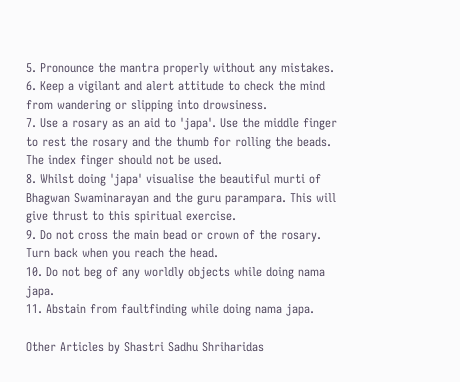5. Pronounce the mantra properly without any mistakes.
6. Keep a vigilant and alert attitude to check the mind from wandering or slipping into drowsiness.
7. Use a rosary as an aid to 'japa'. Use the middle finger to rest the rosary and the thumb for rolling the beads. The index finger should not be used.
8. Whilst doing 'japa' visualise the beautiful murti of Bhagwan Swaminarayan and the guru parampara. This will give thrust to this spiritual exercise.
9. Do not cross the main bead or crown of the rosary. Turn back when you reach the head.
10. Do not beg of any worldly objects while doing nama japa.
11. Abstain from faultfinding while doing nama japa.

Other Articles by Shastri Sadhu Shriharidas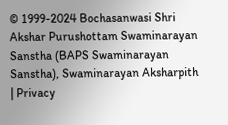© 1999-2024 Bochasanwasi Shri Akshar Purushottam Swaminarayan Sanstha (BAPS Swaminarayan Sanstha), Swaminarayan Aksharpith | Privacy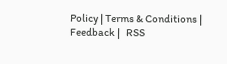Policy | Terms & Conditions | Feedback |   RSS